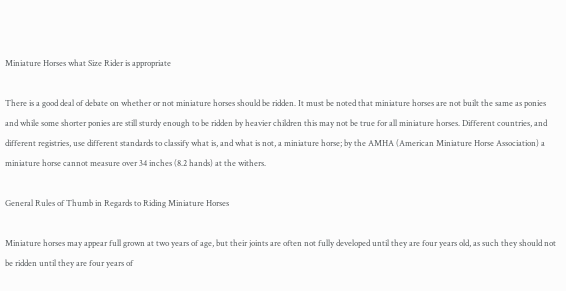Miniature Horses what Size Rider is appropriate

There is a good deal of debate on whether or not miniature horses should be ridden. It must be noted that miniature horses are not built the same as ponies and while some shorter ponies are still sturdy enough to be ridden by heavier children this may not be true for all miniature horses. Different countries, and different registries, use different standards to classify what is, and what is not, a miniature horse; by the AMHA (American Miniature Horse Association) a miniature horse cannot measure over 34 inches (8.2 hands) at the withers.

General Rules of Thumb in Regards to Riding Miniature Horses

Miniature horses may appear full grown at two years of age, but their joints are often not fully developed until they are four years old, as such they should not be ridden until they are four years of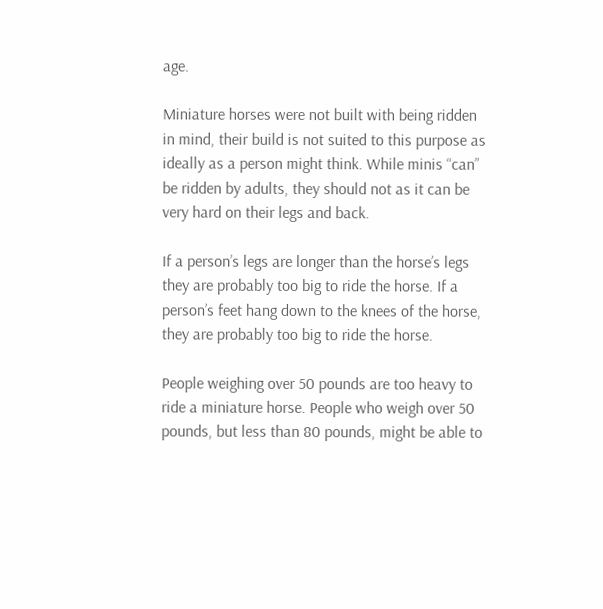age.

Miniature horses were not built with being ridden in mind, their build is not suited to this purpose as ideally as a person might think. While minis “can” be ridden by adults, they should not as it can be very hard on their legs and back.

If a person’s legs are longer than the horse’s legs they are probably too big to ride the horse. If a person’s feet hang down to the knees of the horse, they are probably too big to ride the horse.

People weighing over 50 pounds are too heavy to ride a miniature horse. People who weigh over 50 pounds, but less than 80 pounds, might be able to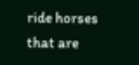ride horses that are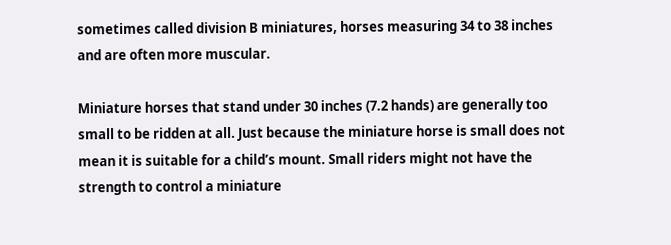sometimes called division B miniatures, horses measuring 34 to 38 inches and are often more muscular.

Miniature horses that stand under 30 inches (7.2 hands) are generally too small to be ridden at all. Just because the miniature horse is small does not mean it is suitable for a child’s mount. Small riders might not have the strength to control a miniature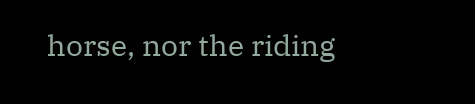horse, nor the riding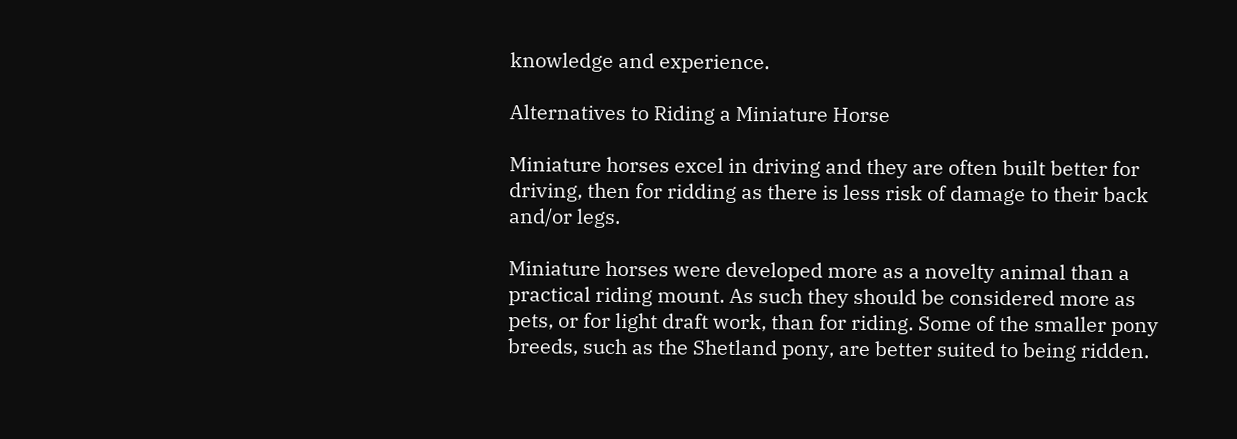knowledge and experience.

Alternatives to Riding a Miniature Horse

Miniature horses excel in driving and they are often built better for driving, then for ridding as there is less risk of damage to their back and/or legs.

Miniature horses were developed more as a novelty animal than a practical riding mount. As such they should be considered more as pets, or for light draft work, than for riding. Some of the smaller pony breeds, such as the Shetland pony, are better suited to being ridden.